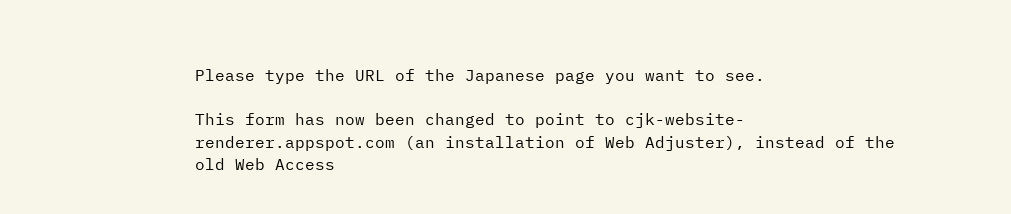Please type the URL of the Japanese page you want to see.

This form has now been changed to point to cjk-website-renderer.appspot.com (an installation of Web Adjuster), instead of the old Web Access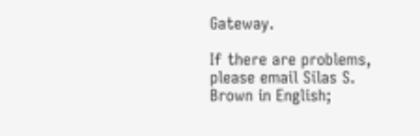Gateway.

If there are problems, please email Silas S. Brown in English;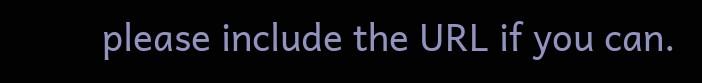please include the URL if you can.